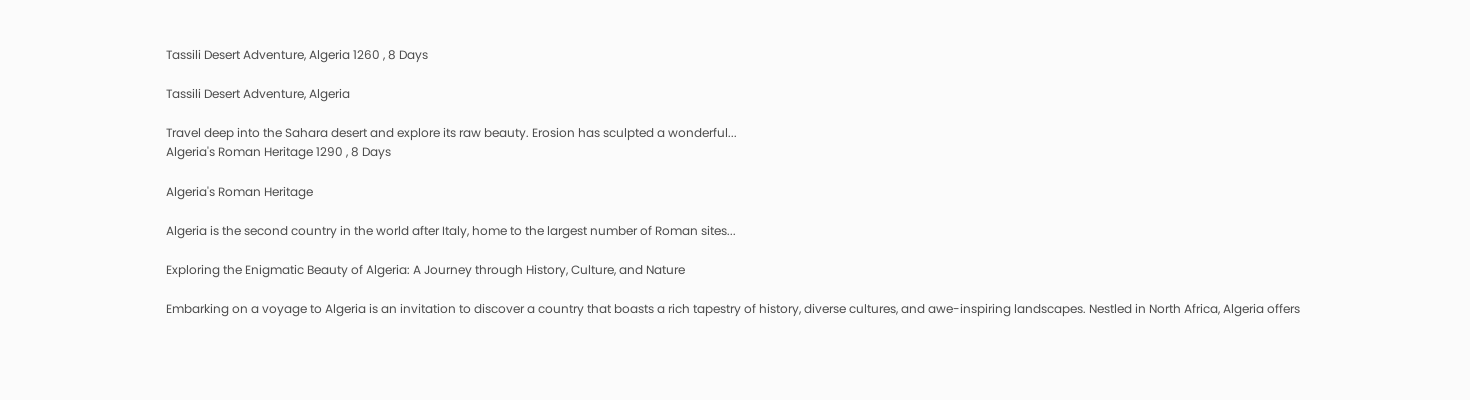Tassili Desert Adventure, Algeria 1260 , 8 Days

Tassili Desert Adventure, Algeria

Travel deep into the Sahara desert and explore its raw beauty. Erosion has sculpted a wonderful...
Algeria's Roman Heritage 1290 , 8 Days

Algeria's Roman Heritage

Algeria is the second country in the world after Italy, home to the largest number of Roman sites...

Exploring the Enigmatic Beauty of Algeria: A Journey through History, Culture, and Nature

Embarking on a voyage to Algeria is an invitation to discover a country that boasts a rich tapestry of history, diverse cultures, and awe-inspiring landscapes. Nestled in North Africa, Algeria offers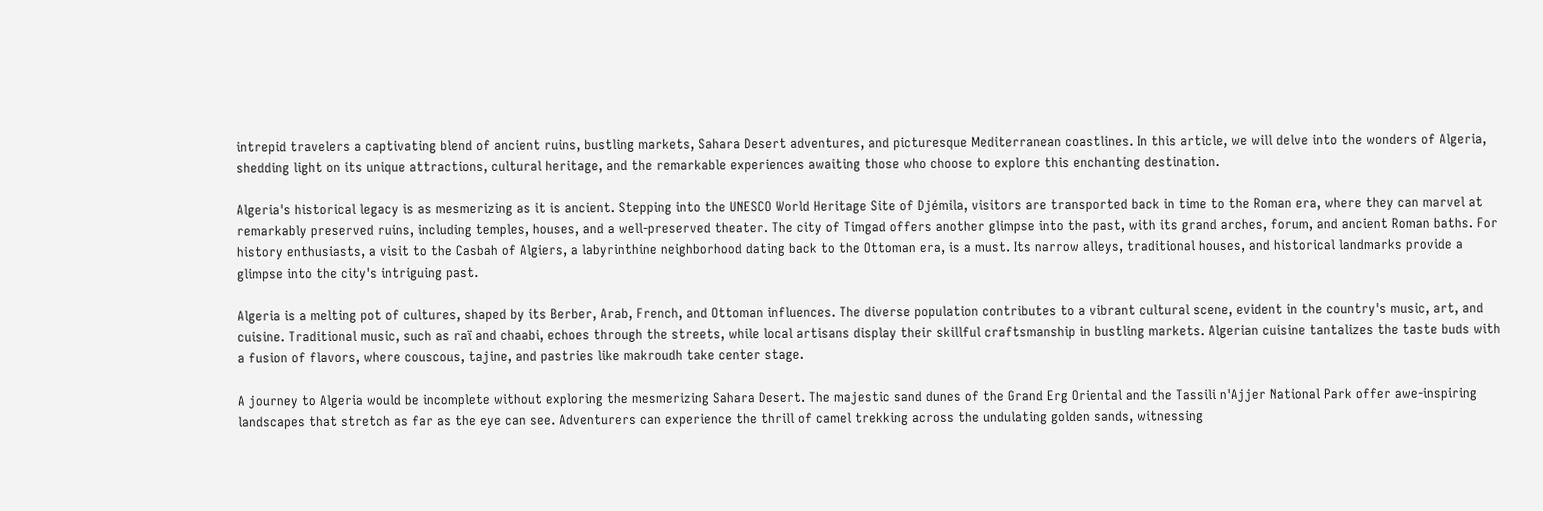intrepid travelers a captivating blend of ancient ruins, bustling markets, Sahara Desert adventures, and picturesque Mediterranean coastlines. In this article, we will delve into the wonders of Algeria, shedding light on its unique attractions, cultural heritage, and the remarkable experiences awaiting those who choose to explore this enchanting destination.

Algeria's historical legacy is as mesmerizing as it is ancient. Stepping into the UNESCO World Heritage Site of Djémila, visitors are transported back in time to the Roman era, where they can marvel at remarkably preserved ruins, including temples, houses, and a well-preserved theater. The city of Timgad offers another glimpse into the past, with its grand arches, forum, and ancient Roman baths. For history enthusiasts, a visit to the Casbah of Algiers, a labyrinthine neighborhood dating back to the Ottoman era, is a must. Its narrow alleys, traditional houses, and historical landmarks provide a glimpse into the city's intriguing past.

Algeria is a melting pot of cultures, shaped by its Berber, Arab, French, and Ottoman influences. The diverse population contributes to a vibrant cultural scene, evident in the country's music, art, and cuisine. Traditional music, such as raï and chaabi, echoes through the streets, while local artisans display their skillful craftsmanship in bustling markets. Algerian cuisine tantalizes the taste buds with a fusion of flavors, where couscous, tajine, and pastries like makroudh take center stage.

A journey to Algeria would be incomplete without exploring the mesmerizing Sahara Desert. The majestic sand dunes of the Grand Erg Oriental and the Tassili n'Ajjer National Park offer awe-inspiring landscapes that stretch as far as the eye can see. Adventurers can experience the thrill of camel trekking across the undulating golden sands, witnessing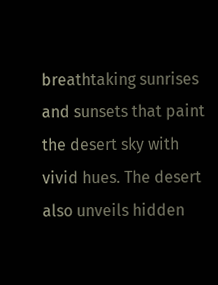breathtaking sunrises and sunsets that paint the desert sky with vivid hues. The desert also unveils hidden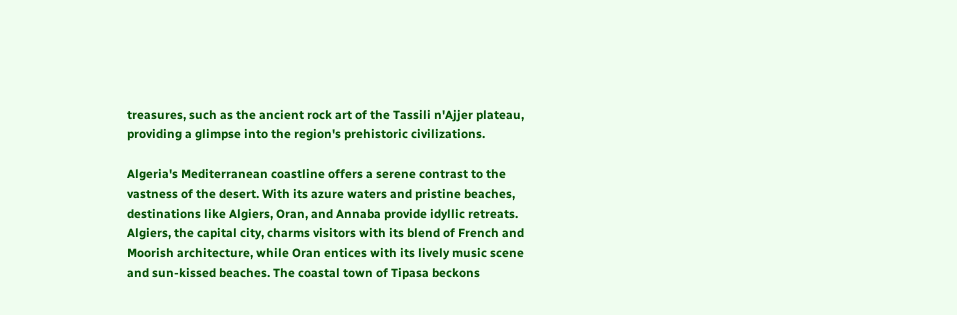treasures, such as the ancient rock art of the Tassili n'Ajjer plateau, providing a glimpse into the region's prehistoric civilizations.

Algeria's Mediterranean coastline offers a serene contrast to the vastness of the desert. With its azure waters and pristine beaches, destinations like Algiers, Oran, and Annaba provide idyllic retreats. Algiers, the capital city, charms visitors with its blend of French and Moorish architecture, while Oran entices with its lively music scene and sun-kissed beaches. The coastal town of Tipasa beckons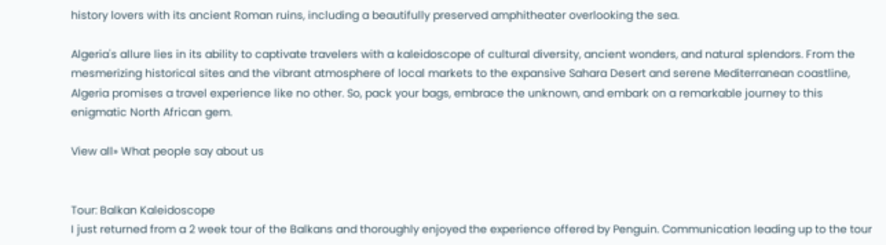history lovers with its ancient Roman ruins, including a beautifully preserved amphitheater overlooking the sea.

Algeria's allure lies in its ability to captivate travelers with a kaleidoscope of cultural diversity, ancient wonders, and natural splendors. From the mesmerizing historical sites and the vibrant atmosphere of local markets to the expansive Sahara Desert and serene Mediterranean coastline, Algeria promises a travel experience like no other. So, pack your bags, embrace the unknown, and embark on a remarkable journey to this enigmatic North African gem.

View all» What people say about us


Tour: Balkan Kaleidoscope
I just returned from a 2 week tour of the Balkans and thoroughly enjoyed the experience offered by Penguin. Communication leading up to the tour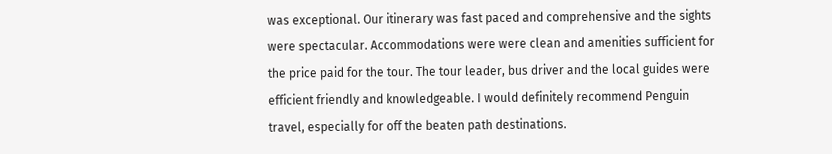was exceptional. Our itinerary was fast paced and comprehensive and the sights were spectacular. Accommodations were were clean and amenities sufficient for the price paid for the tour. The tour leader, bus driver and the local guides were efficient friendly and knowledgeable. I would definitely recommend Penguin travel, especially for off the beaten path destinations.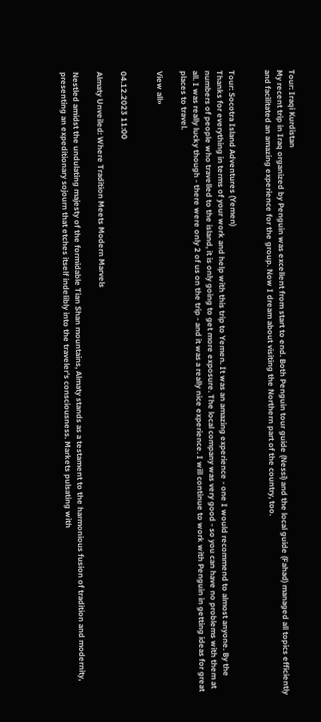Tour: Iraqi Kurdistan
My recent trip in Iraq organized by Penguin was excellent from start to end. Both Penguin tour guide (Nessi) and the local guide (Fahad) managed all topics efficiently and facilitated an amazing experience for the group. Now I dream about visiting the Northern part of the country, too.


Tour: Socotra Island Adventures (Yemen)
Thanks for everything in terms of your work and help with this trip to Yemen. It was an amazing experience - one I would recommend to almost anyone. By the numbers of people who travelled to the island, it is only going to get more exposure. The local company was very good - so you can have no problems with them at all. I was really lucky though - there were only 2 of us on the trip - and it was a really nice experience. I will continue to work with Penguin in getting ideas for great places to travel.

View all»


04.12.2023 11:00

Almaty Unveiled: Where Tradition Meets Modern Marvels

Nestled amidst the undulating majesty of the formidable Tian Shan mountains, Almaty stands as a testament to the harmonious fusion of tradition and modernity, presenting an expeditionary sojourn that etches itself indelibly into the traveler's consciousness. Markets pulsating with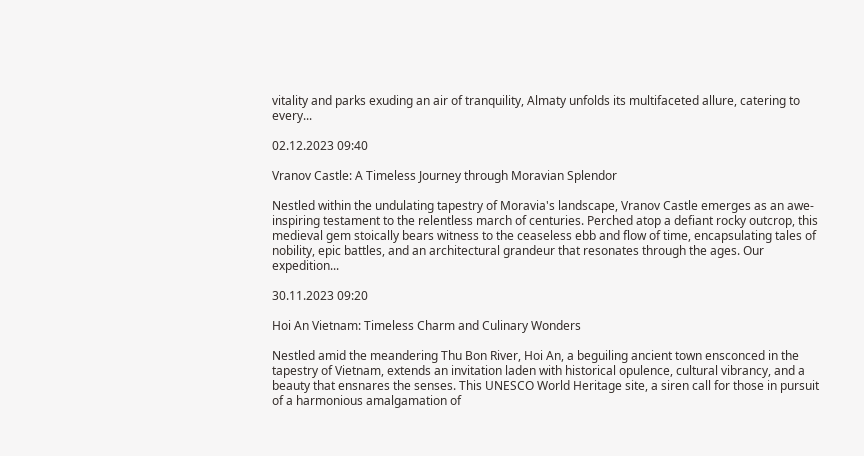vitality and parks exuding an air of tranquility, Almaty unfolds its multifaceted allure, catering to every...

02.12.2023 09:40

Vranov Castle: A Timeless Journey through Moravian Splendor

Nestled within the undulating tapestry of Moravia's landscape, Vranov Castle emerges as an awe-inspiring testament to the relentless march of centuries. Perched atop a defiant rocky outcrop, this medieval gem stoically bears witness to the ceaseless ebb and flow of time, encapsulating tales of nobility, epic battles, and an architectural grandeur that resonates through the ages. Our expedition...

30.11.2023 09:20

Hoi An Vietnam: Timeless Charm and Culinary Wonders

Nestled amid the meandering Thu Bon River, Hoi An, a beguiling ancient town ensconced in the tapestry of Vietnam, extends an invitation laden with historical opulence, cultural vibrancy, and a beauty that ensnares the senses. This UNESCO World Heritage site, a siren call for those in pursuit of a harmonious amalgamation of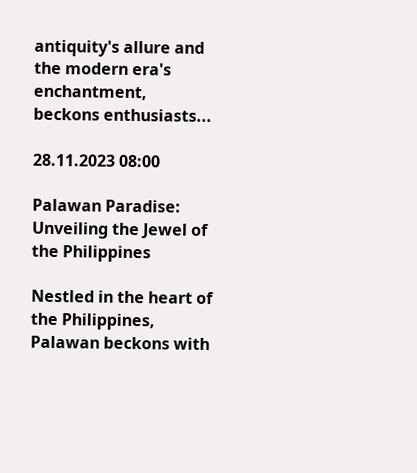antiquity's allure and the modern era's enchantment, beckons enthusiasts...

28.11.2023 08:00

Palawan Paradise: Unveiling the Jewel of the Philippines

Nestled in the heart of the Philippines, Palawan beckons with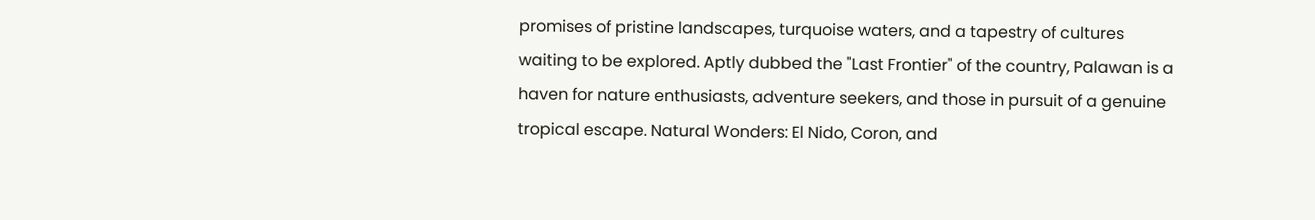promises of pristine landscapes, turquoise waters, and a tapestry of cultures waiting to be explored. Aptly dubbed the "Last Frontier" of the country, Palawan is a haven for nature enthusiasts, adventure seekers, and those in pursuit of a genuine tropical escape. Natural Wonders: El Nido, Coron, and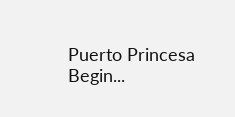Puerto Princesa Begin...